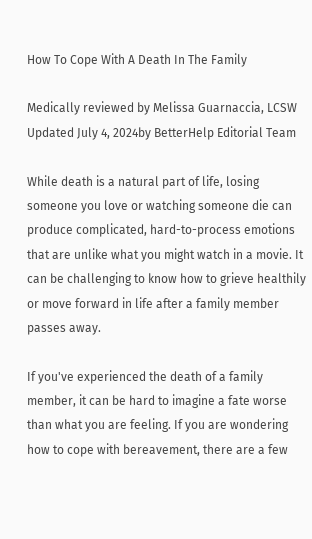How To Cope With A Death In The Family

Medically reviewed by Melissa Guarnaccia, LCSW
Updated July 4, 2024by BetterHelp Editorial Team

While death is a natural part of life, losing someone you love or watching someone die can produce complicated, hard-to-process emotions that are unlike what you might watch in a movie. It can be challenging to know how to grieve healthily or move forward in life after a family member passes away.

If you've experienced the death of a family member, it can be hard to imagine a fate worse than what you are feeling. If you are wondering how to cope with bereavement, there are a few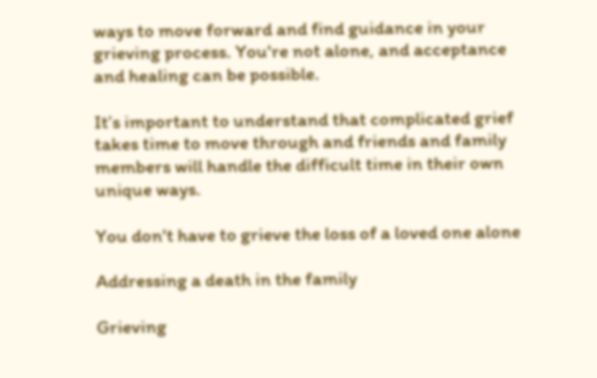ways to move forward and find guidance in your grieving process. You're not alone, and acceptance and healing can be possible.

It’s important to understand that complicated grief takes time to move through and friends and family members will handle the difficult time in their own unique ways.

You don't have to grieve the loss of a loved one alone

Addressing a death in the family

Grieving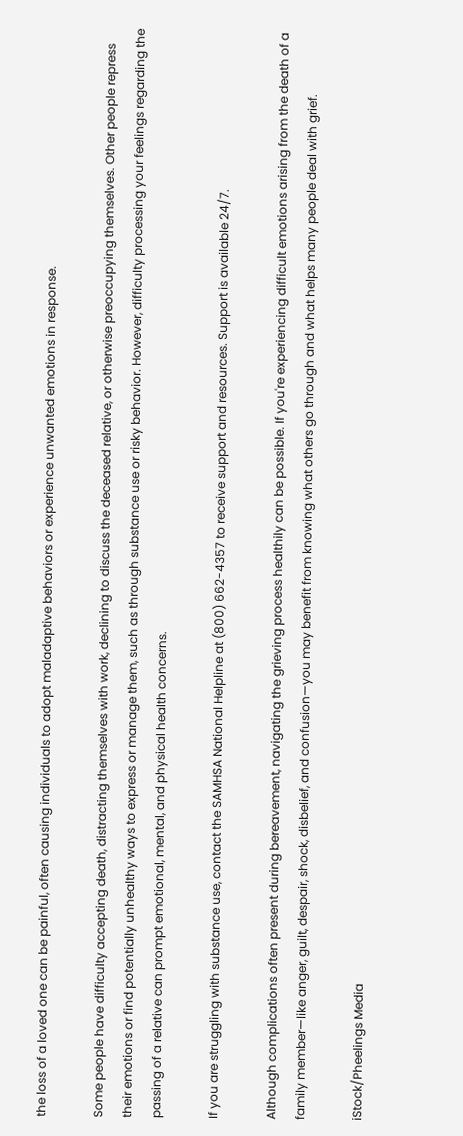the loss of a loved one can be painful, often causing individuals to adopt maladaptive behaviors or experience unwanted emotions in response.

Some people have difficulty accepting death, distracting themselves with work, declining to discuss the deceased relative, or otherwise preoccupying themselves. Other people repress their emotions or find potentially unhealthy ways to express or manage them, such as through substance use or risky behavior. However, difficulty processing your feelings regarding the passing of a relative can prompt emotional, mental, and physical health concerns.

If you are struggling with substance use, contact the SAMHSA National Helpline at (800) 662-4357 to receive support and resources. Support is available 24/7.

Although complications often present during bereavement, navigating the grieving process healthily can be possible. If you're experiencing difficult emotions arising from the death of a family member—like anger, guilt, despair, shock, disbelief, and confusion—you may benefit from knowing what others go through and what helps many people deal with grief.

iStock/Pheelings Media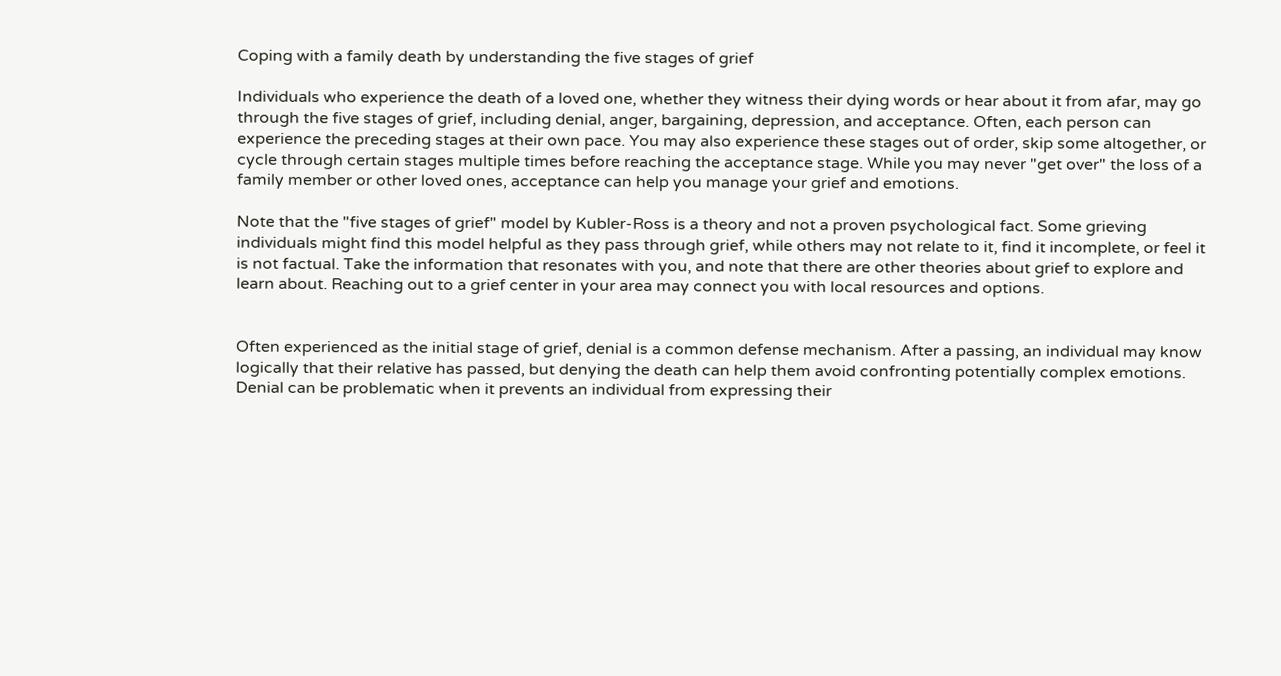Coping with a family death by understanding the five stages of grief

Individuals who experience the death of a loved one, whether they witness their dying words or hear about it from afar, may go through the five stages of grief, including denial, anger, bargaining, depression, and acceptance. Often, each person can experience the preceding stages at their own pace. You may also experience these stages out of order, skip some altogether, or cycle through certain stages multiple times before reaching the acceptance stage. While you may never "get over" the loss of a family member or other loved ones, acceptance can help you manage your grief and emotions.

Note that the "five stages of grief" model by Kubler-Ross is a theory and not a proven psychological fact. Some grieving individuals might find this model helpful as they pass through grief, while others may not relate to it, find it incomplete, or feel it is not factual. Take the information that resonates with you, and note that there are other theories about grief to explore and learn about. Reaching out to a grief center in your area may connect you with local resources and options.


Often experienced as the initial stage of grief, denial is a common defense mechanism. After a passing, an individual may know logically that their relative has passed, but denying the death can help them avoid confronting potentially complex emotions. Denial can be problematic when it prevents an individual from expressing their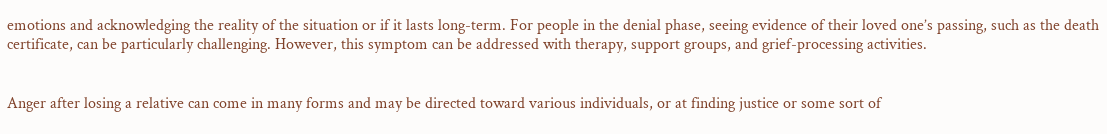emotions and acknowledging the reality of the situation or if it lasts long-term. For people in the denial phase, seeing evidence of their loved one’s passing, such as the death certificate, can be particularly challenging. However, this symptom can be addressed with therapy, support groups, and grief-processing activities.


Anger after losing a relative can come in many forms and may be directed toward various individuals, or at finding justice or some sort of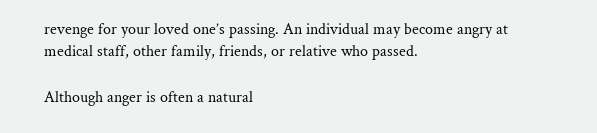revenge for your loved one’s passing. An individual may become angry at medical staff, other family, friends, or relative who passed.

Although anger is often a natural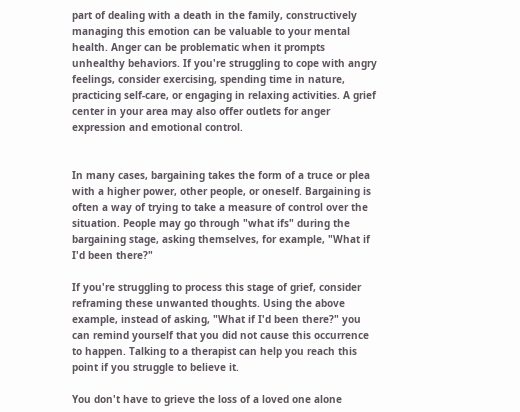part of dealing with a death in the family, constructively managing this emotion can be valuable to your mental health. Anger can be problematic when it prompts unhealthy behaviors. If you're struggling to cope with angry feelings, consider exercising, spending time in nature, practicing self-care, or engaging in relaxing activities. A grief center in your area may also offer outlets for anger expression and emotional control.


In many cases, bargaining takes the form of a truce or plea with a higher power, other people, or oneself. Bargaining is often a way of trying to take a measure of control over the situation. People may go through "what ifs" during the bargaining stage, asking themselves, for example, "What if I'd been there?"

If you're struggling to process this stage of grief, consider reframing these unwanted thoughts. Using the above example, instead of asking, "What if I'd been there?" you can remind yourself that you did not cause this occurrence to happen. Talking to a therapist can help you reach this point if you struggle to believe it.

You don't have to grieve the loss of a loved one alone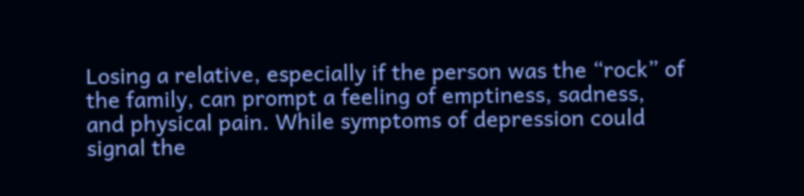Losing a relative, especially if the person was the “rock” of the family, can prompt a feeling of emptiness, sadness, and physical pain. While symptoms of depression could signal the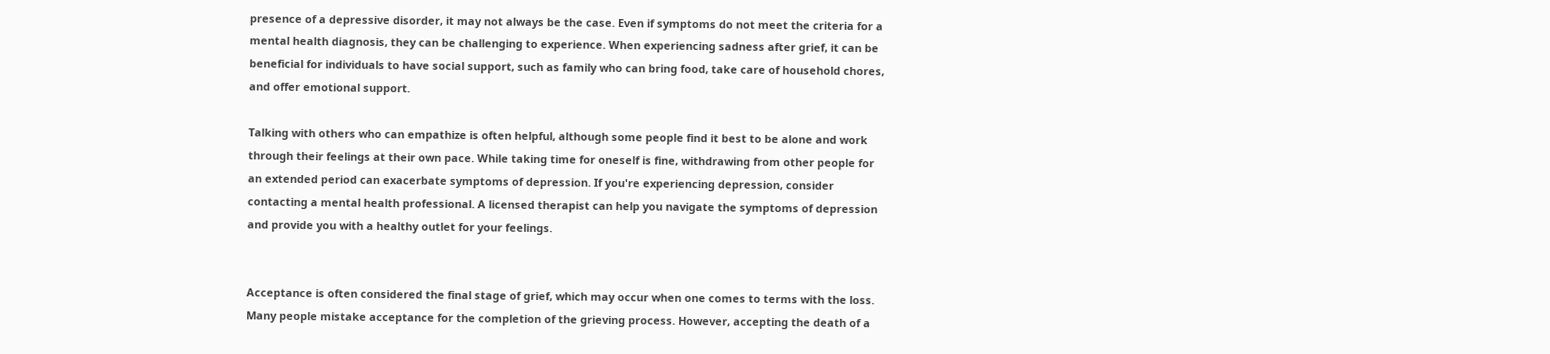presence of a depressive disorder, it may not always be the case. Even if symptoms do not meet the criteria for a mental health diagnosis, they can be challenging to experience. When experiencing sadness after grief, it can be beneficial for individuals to have social support, such as family who can bring food, take care of household chores, and offer emotional support.

Talking with others who can empathize is often helpful, although some people find it best to be alone and work through their feelings at their own pace. While taking time for oneself is fine, withdrawing from other people for an extended period can exacerbate symptoms of depression. If you're experiencing depression, consider contacting a mental health professional. A licensed therapist can help you navigate the symptoms of depression and provide you with a healthy outlet for your feelings.


Acceptance is often considered the final stage of grief, which may occur when one comes to terms with the loss. Many people mistake acceptance for the completion of the grieving process. However, accepting the death of a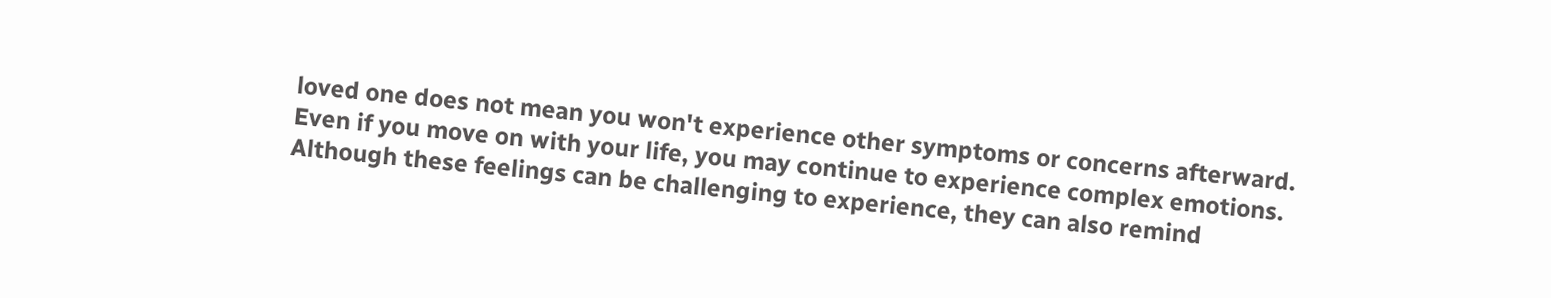loved one does not mean you won't experience other symptoms or concerns afterward. Even if you move on with your life, you may continue to experience complex emotions. Although these feelings can be challenging to experience, they can also remind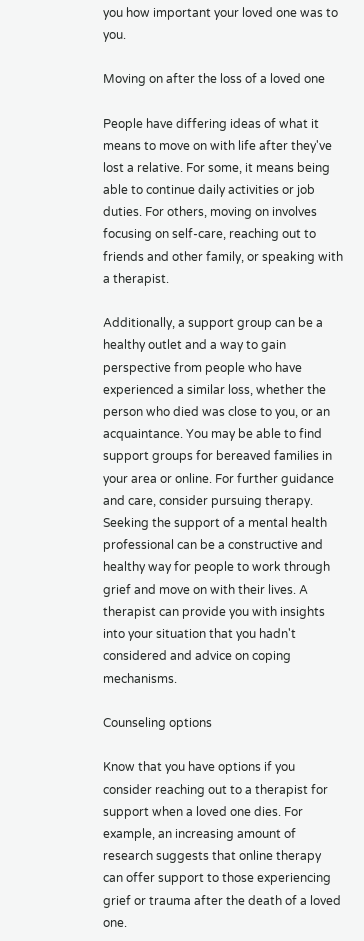you how important your loved one was to you.

Moving on after the loss of a loved one

People have differing ideas of what it means to move on with life after they've lost a relative. For some, it means being able to continue daily activities or job duties. For others, moving on involves focusing on self-care, reaching out to friends and other family, or speaking with a therapist.

Additionally, a support group can be a healthy outlet and a way to gain perspective from people who have experienced a similar loss, whether the person who died was close to you, or an acquaintance. You may be able to find support groups for bereaved families in your area or online. For further guidance and care, consider pursuing therapy. Seeking the support of a mental health professional can be a constructive and healthy way for people to work through grief and move on with their lives. A therapist can provide you with insights into your situation that you hadn't considered and advice on coping mechanisms.

Counseling options

Know that you have options if you consider reaching out to a therapist for support when a loved one dies. For example, an increasing amount of research suggests that online therapy can offer support to those experiencing grief or trauma after the death of a loved one.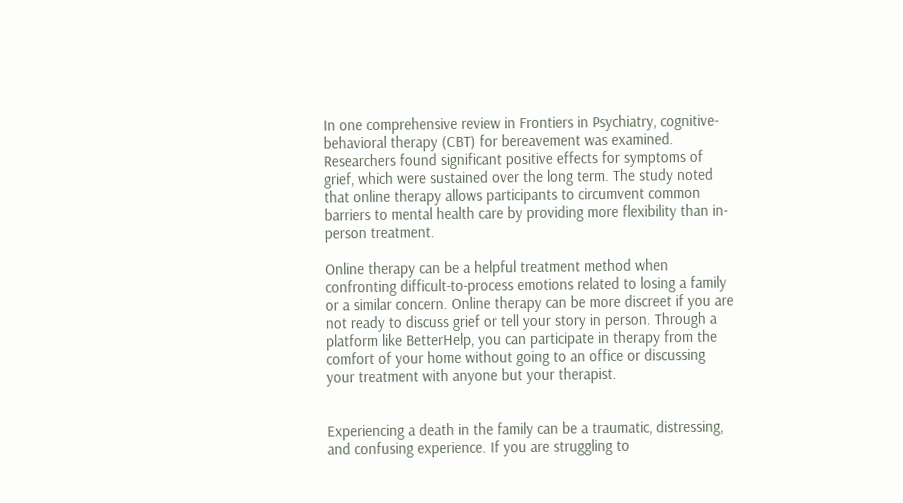In one comprehensive review in Frontiers in Psychiatry, cognitive-behavioral therapy (CBT) for bereavement was examined. Researchers found significant positive effects for symptoms of grief, which were sustained over the long term. The study noted that online therapy allows participants to circumvent common barriers to mental health care by providing more flexibility than in-person treatment.

Online therapy can be a helpful treatment method when confronting difficult-to-process emotions related to losing a family or a similar concern. Online therapy can be more discreet if you are not ready to discuss grief or tell your story in person. Through a platform like BetterHelp, you can participate in therapy from the comfort of your home without going to an office or discussing your treatment with anyone but your therapist.


Experiencing a death in the family can be a traumatic, distressing, and confusing experience. If you are struggling to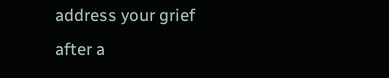address your grief after a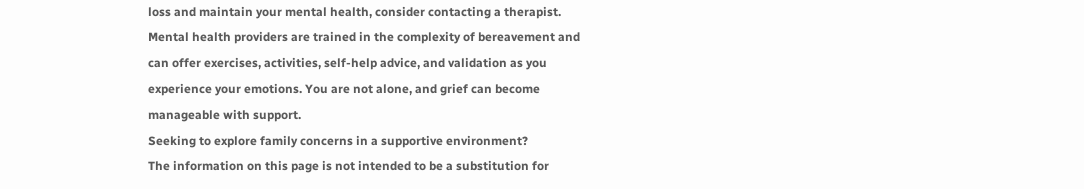loss and maintain your mental health, consider contacting a therapist. Mental health providers are trained in the complexity of bereavement and can offer exercises, activities, self-help advice, and validation as you experience your emotions. You are not alone, and grief can become manageable with support.
Seeking to explore family concerns in a supportive environment?
The information on this page is not intended to be a substitution for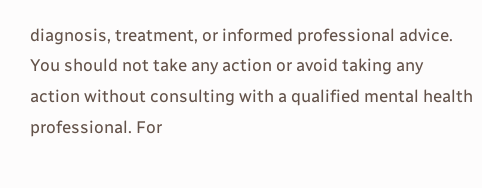diagnosis, treatment, or informed professional advice. You should not take any action or avoid taking any action without consulting with a qualified mental health professional. For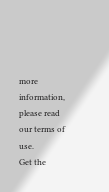more information, please read our terms of use.
Get the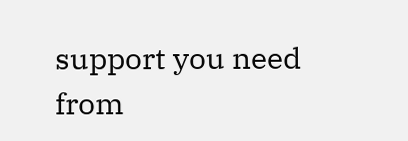support you need from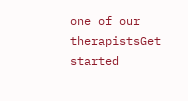one of our therapistsGet started